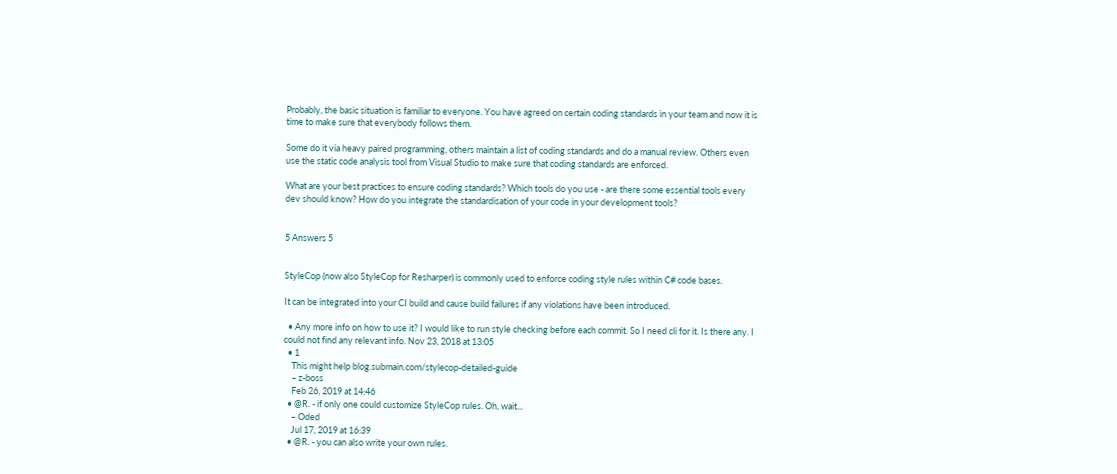Probably, the basic situation is familiar to everyone. You have agreed on certain coding standards in your team and now it is time to make sure that everybody follows them.

Some do it via heavy paired programming, others maintain a list of coding standards and do a manual review. Others even use the static code analysis tool from Visual Studio to make sure that coding standards are enforced.

What are your best practices to ensure coding standards? Which tools do you use - are there some essential tools every dev should know? How do you integrate the standardisation of your code in your development tools?


5 Answers 5


StyleCop (now also StyleCop for Resharper) is commonly used to enforce coding style rules within C# code bases.

It can be integrated into your CI build and cause build failures if any violations have been introduced.

  • Any more info on how to use it? I would like to run style checking before each commit. So I need cli for it. Is there any. I could not find any relevant info. Nov 23, 2018 at 13:05
  • 1
    This might help blog.submain.com/stylecop-detailed-guide
    – z-boss
    Feb 26, 2019 at 14:46
  • @R. - if only one could customize StyleCop rules. Oh, wait...
    – Oded
    Jul 17, 2019 at 16:39
  • @R. - you can also write your own rules.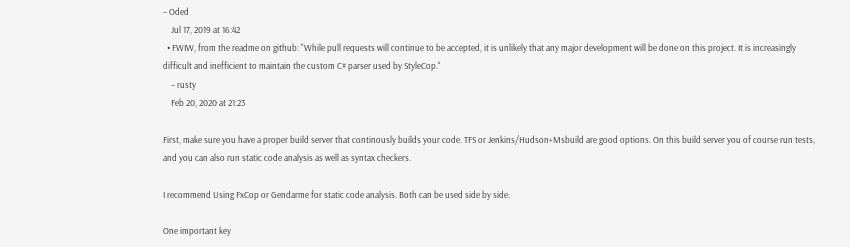– Oded
    Jul 17, 2019 at 16:42
  • FWIW, from the readme on github: "While pull requests will continue to be accepted, it is unlikely that any major development will be done on this project. It is increasingly difficult and inefficient to maintain the custom C# parser used by StyleCop."
    – rusty
    Feb 20, 2020 at 21:23

First, make sure you have a proper build server that continously builds your code. TFS or Jenkins/Hudson+Msbuild are good options. On this build server you of course run tests, and you can also run static code analysis as well as syntax checkers.

I recommend Using FxCop or Gendarme for static code analysis. Both can be used side by side.

One important key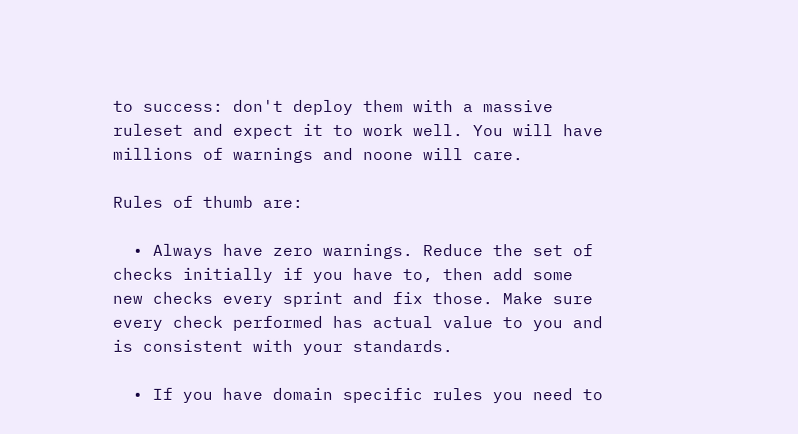to success: don't deploy them with a massive ruleset and expect it to work well. You will have millions of warnings and noone will care.

Rules of thumb are:

  • Always have zero warnings. Reduce the set of checks initially if you have to, then add some new checks every sprint and fix those. Make sure every check performed has actual value to you and is consistent with your standards.

  • If you have domain specific rules you need to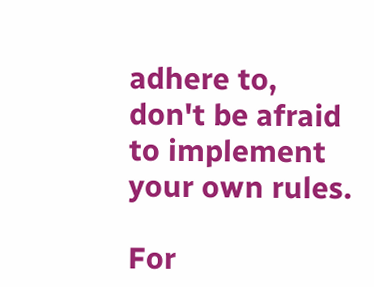adhere to, don't be afraid to implement your own rules.

For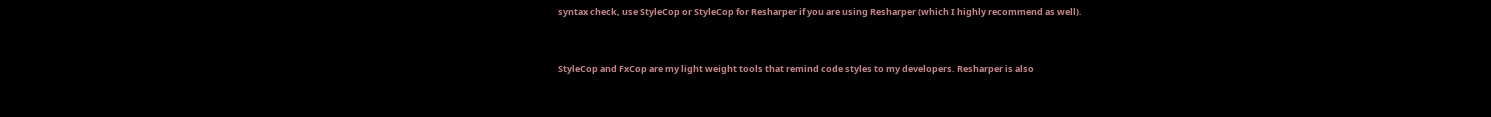syntax check, use StyleCop or StyleCop for Resharper if you are using Resharper (which I highly recommend as well).


StyleCop and FxCop are my light weight tools that remind code styles to my developers. Resharper is also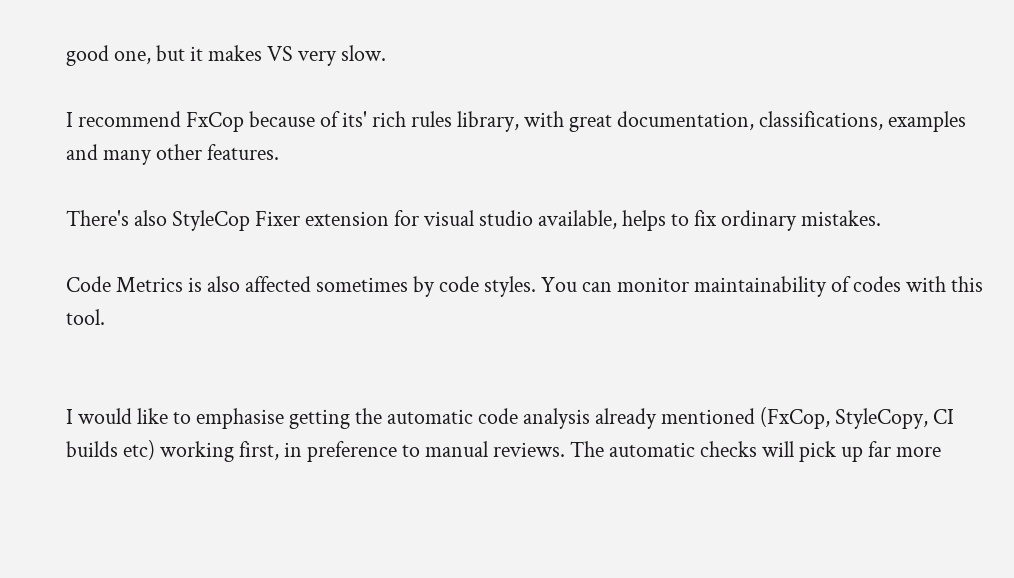good one, but it makes VS very slow.

I recommend FxCop because of its' rich rules library, with great documentation, classifications, examples and many other features.

There's also StyleCop Fixer extension for visual studio available, helps to fix ordinary mistakes.

Code Metrics is also affected sometimes by code styles. You can monitor maintainability of codes with this tool.


I would like to emphasise getting the automatic code analysis already mentioned (FxCop, StyleCopy, CI builds etc) working first, in preference to manual reviews. The automatic checks will pick up far more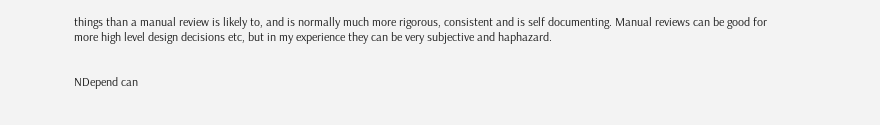things than a manual review is likely to, and is normally much more rigorous, consistent and is self documenting. Manual reviews can be good for more high level design decisions etc, but in my experience they can be very subjective and haphazard.


NDepend can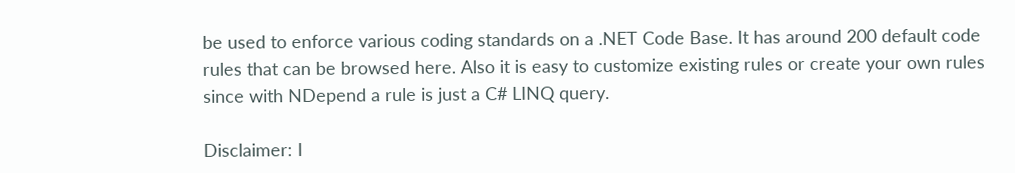be used to enforce various coding standards on a .NET Code Base. It has around 200 default code rules that can be browsed here. Also it is easy to customize existing rules or create your own rules since with NDepend a rule is just a C# LINQ query.

Disclaimer: I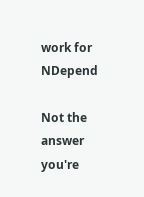work for NDepend

Not the answer you're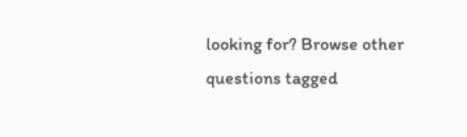looking for? Browse other questions tagged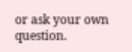or ask your own question.